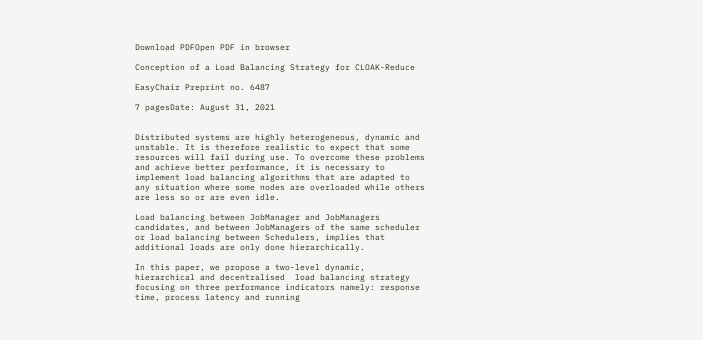Download PDFOpen PDF in browser

Conception of a Load Balancing Strategy for CLOAK-Reduce

EasyChair Preprint no. 6487

7 pagesDate: August 31, 2021


Distributed systems are highly heterogeneous, dynamic and unstable. It is therefore realistic to expect that some resources will fail during use. To overcome these problems and achieve better performance, it is necessary to implement load balancing algorithms that are adapted to any situation where some nodes are overloaded while others are less so or are even idle.

Load balancing between JobManager and JobManagers candidates, and between JobManagers of the same scheduler or load balancing between Schedulers, implies that additional loads are only done hierarchically.

In this paper, we propose a two-level dynamic, hierarchical and decentralised  load balancing strategy focusing on three performance indicators namely: response time, process latency and running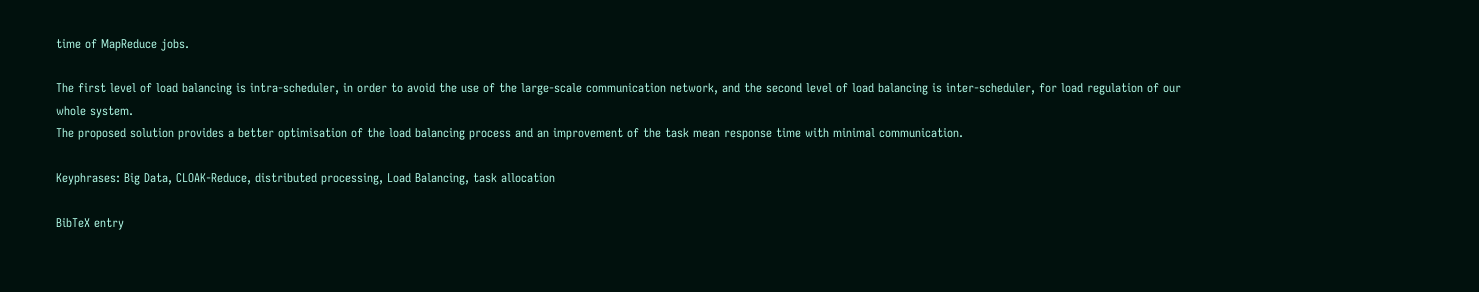time of MapReduce jobs.

The first level of load balancing is intra-scheduler, in order to avoid the use of the large-scale communication network, and the second level of load balancing is inter-scheduler, for load regulation of our whole system.
The proposed solution provides a better optimisation of the load balancing process and an improvement of the task mean response time with minimal communication.

Keyphrases: Big Data, CLOAK-Reduce, distributed processing, Load Balancing, task allocation

BibTeX entry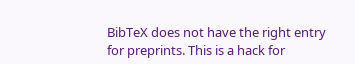BibTeX does not have the right entry for preprints. This is a hack for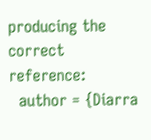producing the correct reference:
  author = {Diarra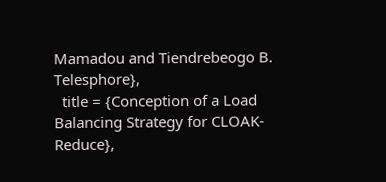Mamadou and Tiendrebeogo B. Telesphore},
  title = {Conception of a Load Balancing Strategy for CLOAK-Reduce},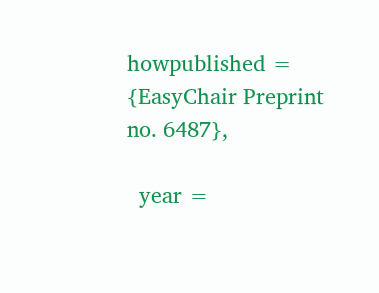howpublished = {EasyChair Preprint no. 6487},

  year =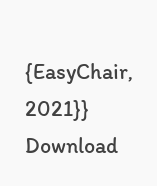{EasyChair, 2021}}
Download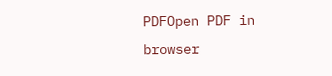PDFOpen PDF in browser